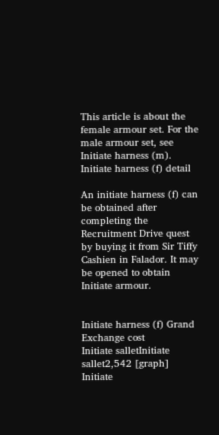This article is about the female armour set. For the male armour set, see Initiate harness (m).
Initiate harness (f) detail

An initiate harness (f) can be obtained after completing the Recruitment Drive quest by buying it from Sir Tiffy Cashien in Falador. It may be opened to obtain Initiate armour.


Initiate harness (f) Grand Exchange cost
Initiate salletInitiate sallet2,542 [graph]
Initiate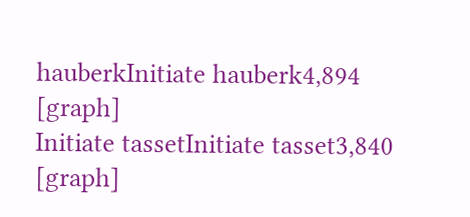hauberkInitiate hauberk4,894 [graph]
Initiate tassetInitiate tasset3,840 [graph]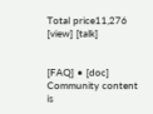Total price11,276
[view] [talk]


[FAQ] • [doc]
Community content is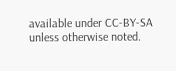available under CC-BY-SA unless otherwise noted.